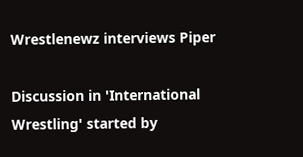Wrestlenewz interviews Piper

Discussion in 'International Wrestling' started by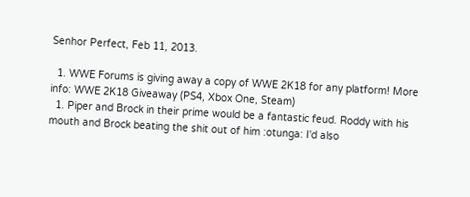Senhor Perfect, Feb 11, 2013.

  1. WWE Forums is giving away a copy of WWE 2K18 for any platform! More info: WWE 2K18 Giveaway (PS4, Xbox One, Steam)
  1. Piper and Brock in their prime would be a fantastic feud. Roddy with his mouth and Brock beating the shit out of him :otunga: I'd also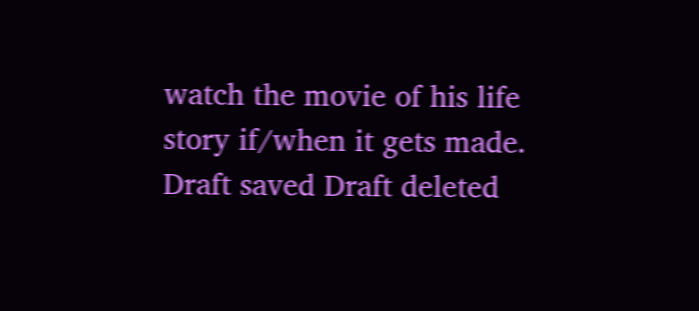watch the movie of his life story if/when it gets made.
Draft saved Draft deleted